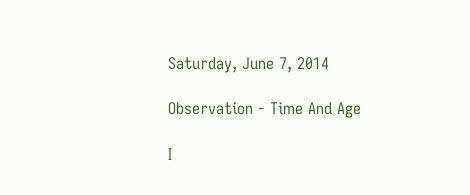Saturday, June 7, 2014

Observation - Time And Age

I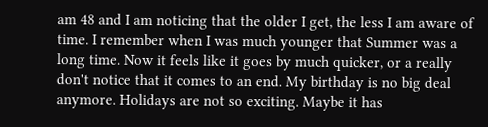am 48 and I am noticing that the older I get, the less I am aware of time. I remember when I was much younger that Summer was a long time. Now it feels like it goes by much quicker, or a really don't notice that it comes to an end. My birthday is no big deal anymore. Holidays are not so exciting. Maybe it has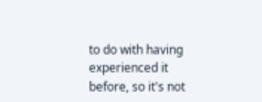to do with having experienced it before, so it's not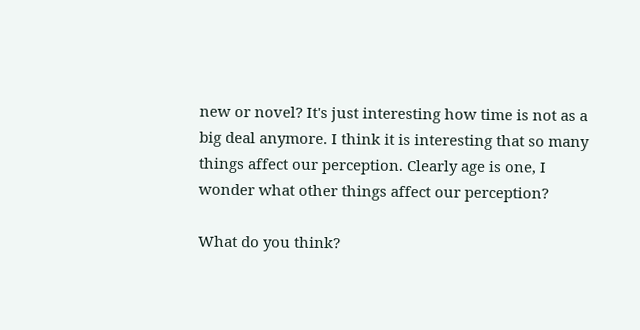new or novel? It's just interesting how time is not as a big deal anymore. I think it is interesting that so many things affect our perception. Clearly age is one, I wonder what other things affect our perception?

What do you think?